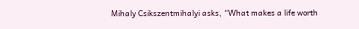Mihaly Csikszentmihalyi asks, “What makes a life worth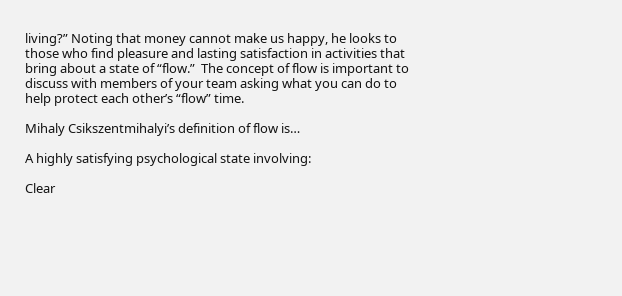living?” Noting that money cannot make us happy, he looks to those who find pleasure and lasting satisfaction in activities that bring about a state of “flow.”  The concept of flow is important to discuss with members of your team asking what you can do to help protect each other’s “flow” time.

Mihaly Csikszentmihalyi’s definition of flow is…

A highly satisfying psychological state involving:

Clear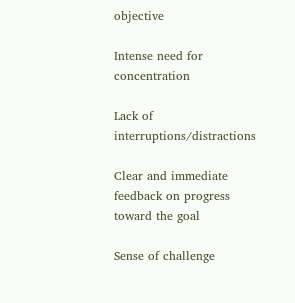objective

Intense need for concentration

Lack of interruptions/distractions

Clear and immediate feedback on progress toward the goal

Sense of challenge